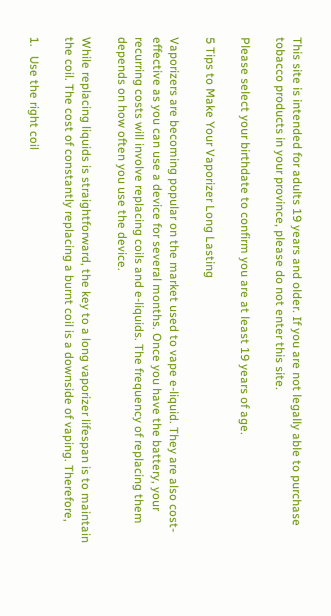This site is intended for adults 19 years and older. If you are not legally able to purchase tobacco products in your province, please do not enter this site.

Please select your birthdate to confirm you are at least 19 years of age.

5 Tips to Make Your Vaporizer Long Lasting

Vaporizers are becoming popular on the market used to vape e-liquid. They are also cost-effective as you can use a device for several months. Once you have the battery, your recurring costs will involve replacing coils and e-liquids. The frequency of replacing them depends on how often you use the device.

While replacing liquids is straightforward, the key to a long vaporizer lifespan is to maintain the coil. The cost of constantly replacing a burnt coil is a downside of vaping. Therefore,

1.   Use the right coil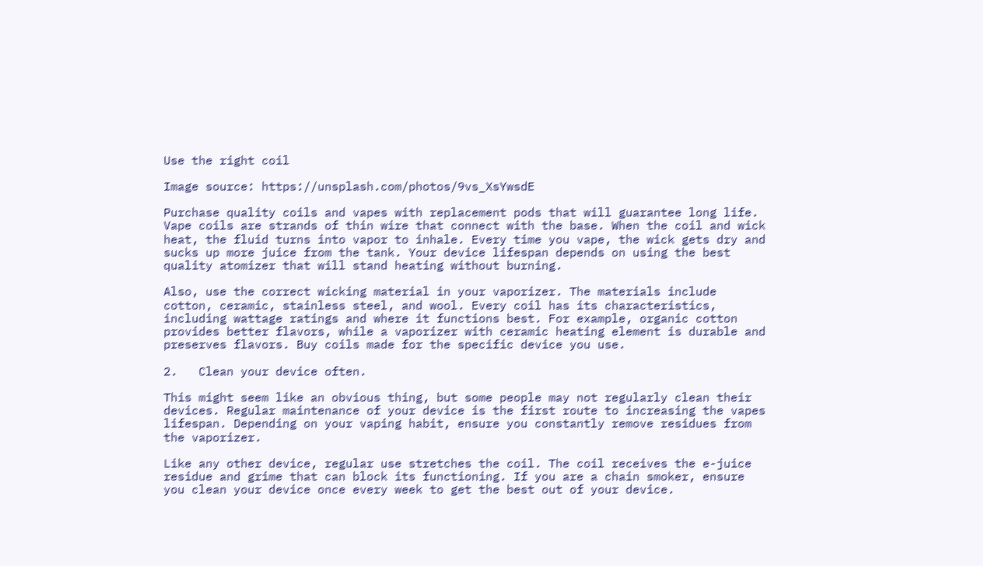Use the right coil

Image source: https://unsplash.com/photos/9vs_XsYwsdE

Purchase quality coils and vapes with replacement pods that will guarantee long life. Vape coils are strands of thin wire that connect with the base. When the coil and wick heat, the fluid turns into vapor to inhale. Every time you vape, the wick gets dry and sucks up more juice from the tank. Your device lifespan depends on using the best quality atomizer that will stand heating without burning.

Also, use the correct wicking material in your vaporizer. The materials include cotton, ceramic, stainless steel, and wool. Every coil has its characteristics, including wattage ratings and where it functions best. For example, organic cotton provides better flavors, while a vaporizer with ceramic heating element is durable and preserves flavors. Buy coils made for the specific device you use.

2.   Clean your device often.

This might seem like an obvious thing, but some people may not regularly clean their devices. Regular maintenance of your device is the first route to increasing the vapes lifespan. Depending on your vaping habit, ensure you constantly remove residues from the vaporizer.

Like any other device, regular use stretches the coil. The coil receives the e-juice residue and grime that can block its functioning. If you are a chain smoker, ensure you clean your device once every week to get the best out of your device.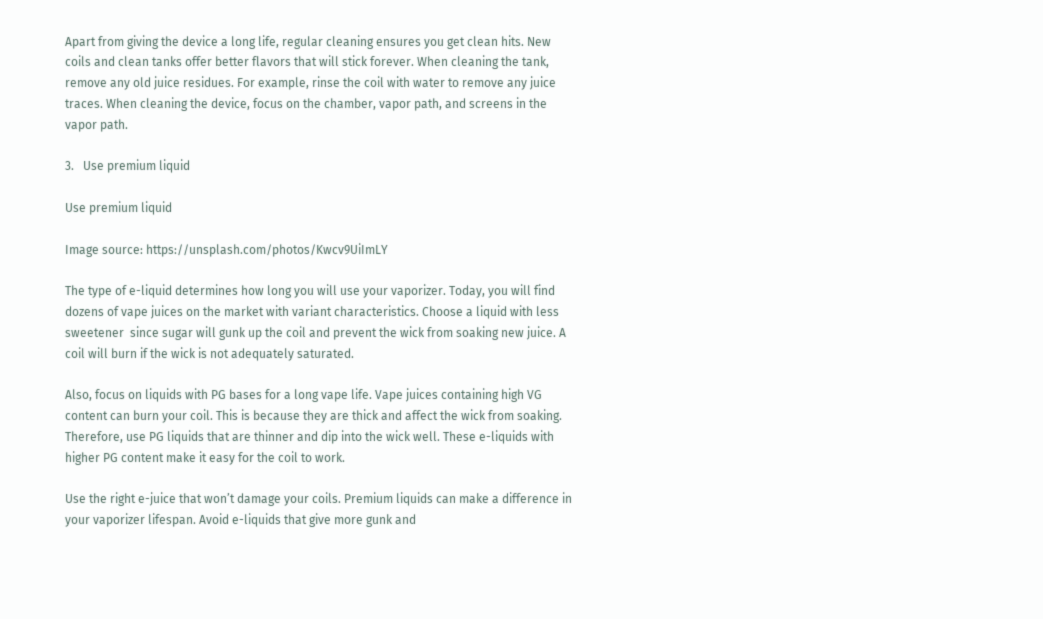Apart from giving the device a long life, regular cleaning ensures you get clean hits. New coils and clean tanks offer better flavors that will stick forever. When cleaning the tank, remove any old juice residues. For example, rinse the coil with water to remove any juice traces. When cleaning the device, focus on the chamber, vapor path, and screens in the vapor path.

3.   Use premium liquid

Use premium liquid

Image source: https://unsplash.com/photos/Kwcv9UiImLY

The type of e-liquid determines how long you will use your vaporizer. Today, you will find dozens of vape juices on the market with variant characteristics. Choose a liquid with less sweetener  since sugar will gunk up the coil and prevent the wick from soaking new juice. A coil will burn if the wick is not adequately saturated.

Also, focus on liquids with PG bases for a long vape life. Vape juices containing high VG content can burn your coil. This is because they are thick and affect the wick from soaking. Therefore, use PG liquids that are thinner and dip into the wick well. These e-liquids with higher PG content make it easy for the coil to work.

Use the right e-juice that won’t damage your coils. Premium liquids can make a difference in your vaporizer lifespan. Avoid e-liquids that give more gunk and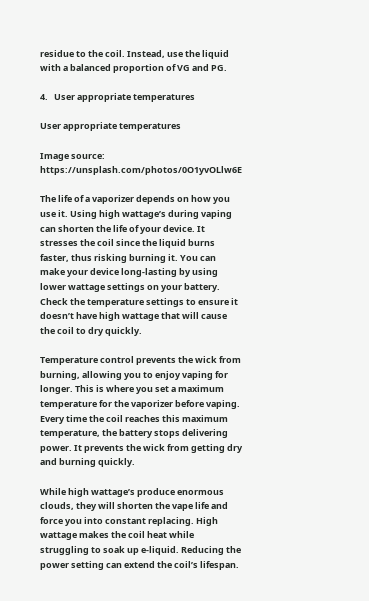residue to the coil. Instead, use the liquid with a balanced proportion of VG and PG.

4.   User appropriate temperatures

User appropriate temperatures

Image source: https://unsplash.com/photos/0O1yvOLlw6E

The life of a vaporizer depends on how you use it. Using high wattage’s during vaping can shorten the life of your device. It stresses the coil since the liquid burns faster, thus risking burning it. You can make your device long-lasting by using lower wattage settings on your battery. Check the temperature settings to ensure it doesn’t have high wattage that will cause the coil to dry quickly.

Temperature control prevents the wick from burning, allowing you to enjoy vaping for longer. This is where you set a maximum temperature for the vaporizer before vaping. Every time the coil reaches this maximum temperature, the battery stops delivering power. It prevents the wick from getting dry and burning quickly.

While high wattage’s produce enormous clouds, they will shorten the vape life and force you into constant replacing. High wattage makes the coil heat while struggling to soak up e-liquid. Reducing the power setting can extend the coil’s lifespan.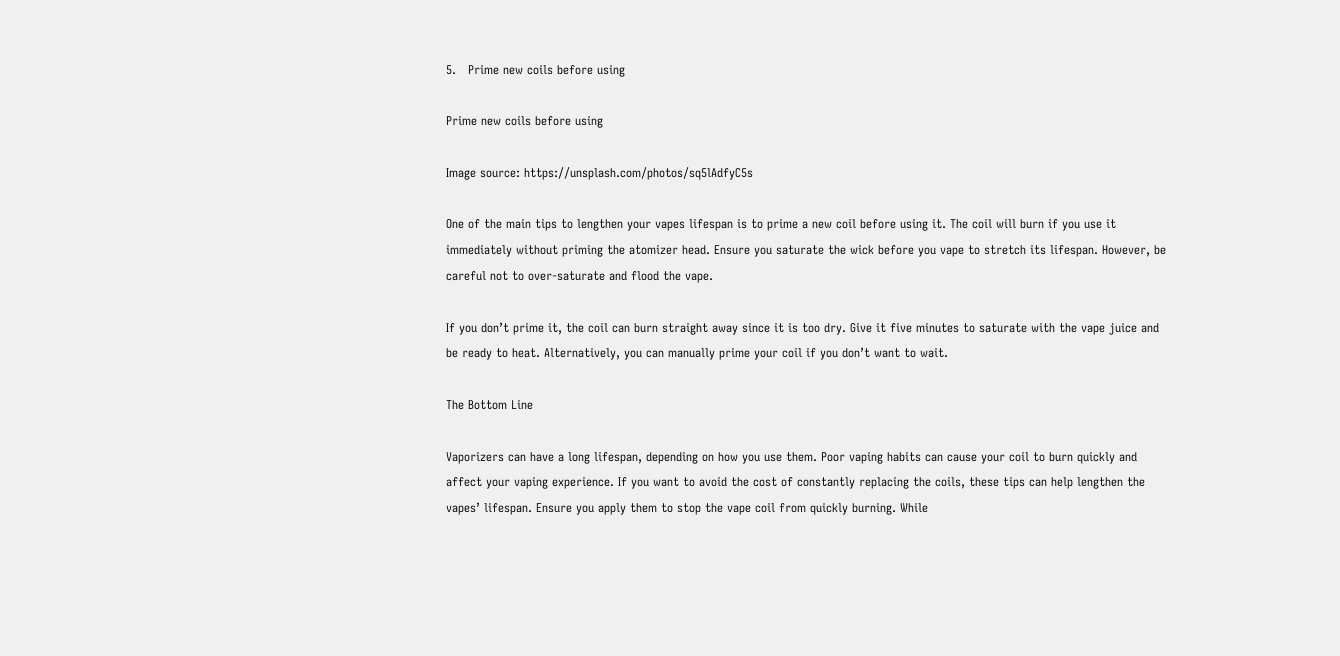5.   Prime new coils before using

Prime new coils before using

Image source: https://unsplash.com/photos/sq5lAdfyC5s

One of the main tips to lengthen your vapes lifespan is to prime a new coil before using it. The coil will burn if you use it immediately without priming the atomizer head. Ensure you saturate the wick before you vape to stretch its lifespan. However, be careful not to over-saturate and flood the vape.

If you don’t prime it, the coil can burn straight away since it is too dry. Give it five minutes to saturate with the vape juice and be ready to heat. Alternatively, you can manually prime your coil if you don’t want to wait.

The Bottom Line

Vaporizers can have a long lifespan, depending on how you use them. Poor vaping habits can cause your coil to burn quickly and affect your vaping experience. If you want to avoid the cost of constantly replacing the coils, these tips can help lengthen the vapes’ lifespan. Ensure you apply them to stop the vape coil from quickly burning. While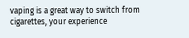vaping is a great way to switch from cigarettes, your experience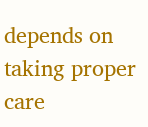depends on taking proper care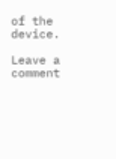of the device.

Leave a comment